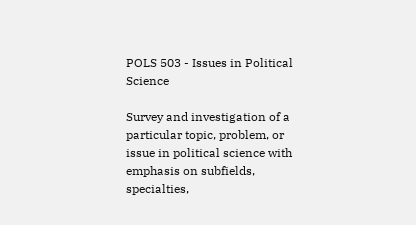POLS 503 - Issues in Political Science

Survey and investigation of a particular topic, problem, or issue in political science with emphasis on subfields, specialties,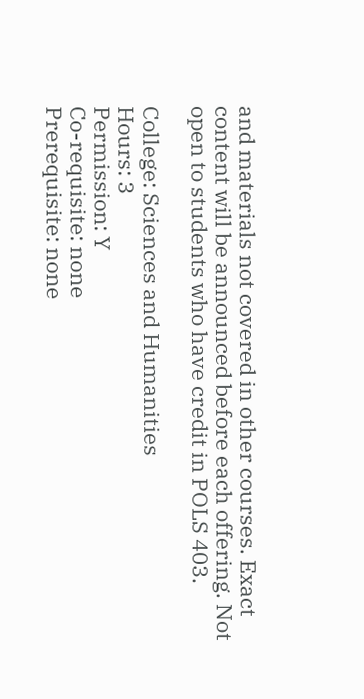and materials not covered in other courses. Exact content will be announced before each offering. Not open to students who have credit in POLS 403.

College: Sciences and Humanities
Hours: 3
Permission: Y
Co-requisite: none
Prerequisite: none